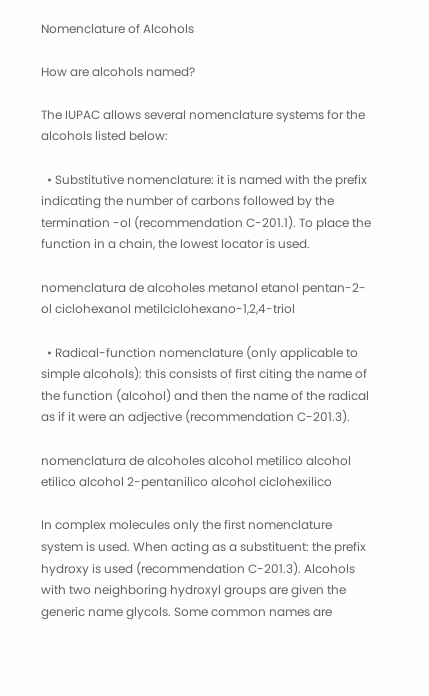Nomenclature of Alcohols

How are alcohols named?

The IUPAC allows several nomenclature systems for the alcohols listed below:

  • Substitutive nomenclature: it is named with the prefix indicating the number of carbons followed by the termination -ol (recommendation C-201.1). To place the function in a chain, the lowest locator is used.

nomenclatura de alcoholes metanol etanol pentan-2-ol ciclohexanol metilciclohexano-1,2,4-triol

  • Radical-function nomenclature (only applicable to simple alcohols): this consists of first citing the name of the function (alcohol) and then the name of the radical as if it were an adjective (recommendation C-201.3).

nomenclatura de alcoholes alcohol metilico alcohol etilico alcohol 2-pentanilico alcohol ciclohexilico

In complex molecules only the first nomenclature system is used. When acting as a substituent: the prefix hydroxy is used (recommendation C-201.3). Alcohols with two neighboring hydroxyl groups are given the generic name glycols. Some common names are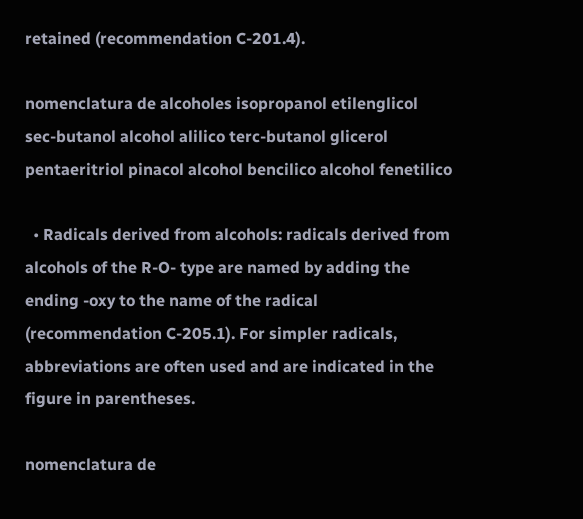retained (recommendation C-201.4).

nomenclatura de alcoholes isopropanol etilenglicol sec-butanol alcohol alilico terc-butanol glicerol pentaeritriol pinacol alcohol bencilico alcohol fenetilico

  • Radicals derived from alcohols: radicals derived from alcohols of the R-O- type are named by adding the ending -oxy to the name of the radical (recommendation C-205.1). For simpler radicals, abbreviations are often used and are indicated in the figure in parentheses.

nomenclatura de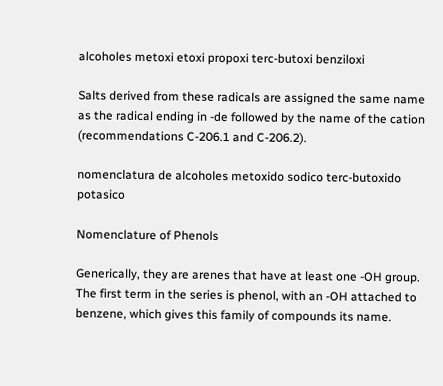alcoholes metoxi etoxi propoxi terc-butoxi benziloxi

Salts derived from these radicals are assigned the same name as the radical ending in -de followed by the name of the cation (recommendations C-206.1 and C-206.2).

nomenclatura de alcoholes metoxido sodico terc-butoxido potasico

Nomenclature of Phenols

Generically, they are arenes that have at least one -OH group. The first term in the series is phenol, with an -OH attached to benzene, which gives this family of compounds its name.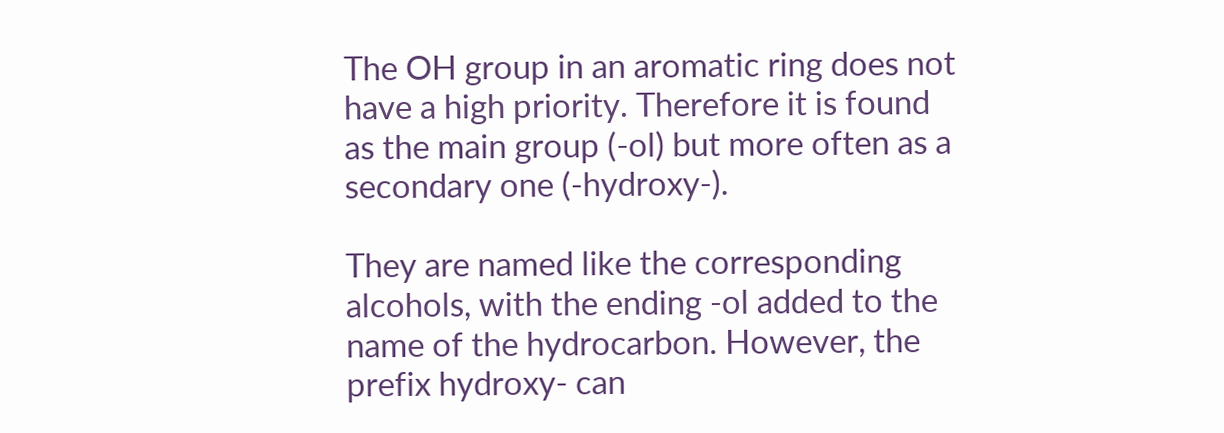The OH group in an aromatic ring does not have a high priority. Therefore it is found as the main group (-ol) but more often as a secondary one (-hydroxy-).

They are named like the corresponding alcohols, with the ending -ol added to the name of the hydrocarbon. However, the prefix hydroxy- can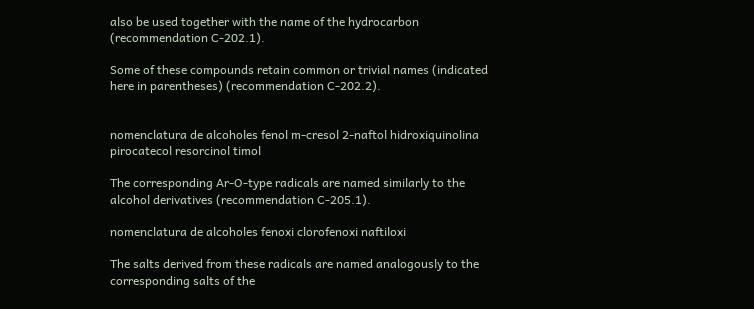also be used together with the name of the hydrocarbon (recommendation C-202.1).

Some of these compounds retain common or trivial names (indicated here in parentheses) (recommendation C-202.2).


nomenclatura de alcoholes fenol m-cresol 2-naftol hidroxiquinolina pirocatecol resorcinol timol

The corresponding Ar-O-type radicals are named similarly to the alcohol derivatives (recommendation C-205.1).

nomenclatura de alcoholes fenoxi clorofenoxi naftiloxi

The salts derived from these radicals are named analogously to the corresponding salts of the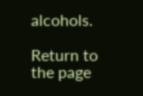alcohols.

Return to the page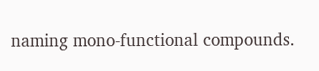naming mono-functional compounds.